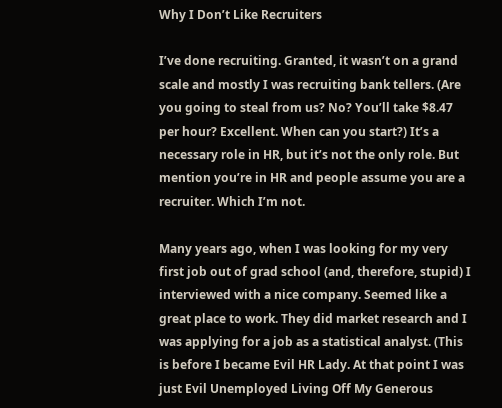Why I Don’t Like Recruiters

I’ve done recruiting. Granted, it wasn’t on a grand scale and mostly I was recruiting bank tellers. (Are you going to steal from us? No? You’ll take $8.47 per hour? Excellent. When can you start?) It’s a necessary role in HR, but it’s not the only role. But mention you’re in HR and people assume you are a recruiter. Which I’m not.

Many years ago, when I was looking for my very first job out of grad school (and, therefore, stupid) I interviewed with a nice company. Seemed like a great place to work. They did market research and I was applying for a job as a statistical analyst. (This is before I became Evil HR Lady. At that point I was just Evil Unemployed Living Off My Generous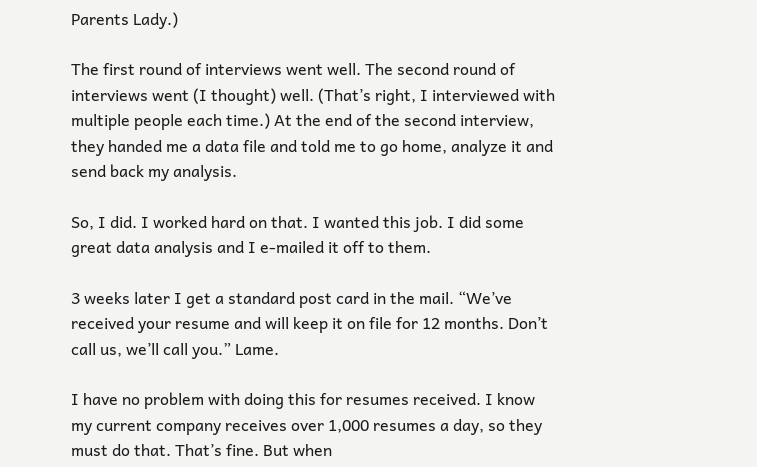Parents Lady.)

The first round of interviews went well. The second round of interviews went (I thought) well. (That’s right, I interviewed with multiple people each time.) At the end of the second interview, they handed me a data file and told me to go home, analyze it and send back my analysis.

So, I did. I worked hard on that. I wanted this job. I did some great data analysis and I e-mailed it off to them.

3 weeks later I get a standard post card in the mail. “We’ve received your resume and will keep it on file for 12 months. Don’t call us, we’ll call you.” Lame.

I have no problem with doing this for resumes received. I know my current company receives over 1,000 resumes a day, so they must do that. That’s fine. But when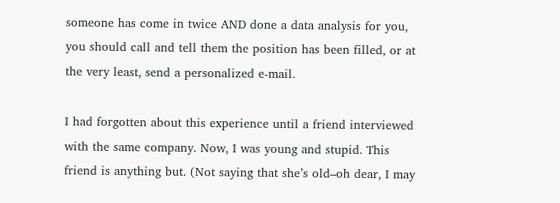someone has come in twice AND done a data analysis for you, you should call and tell them the position has been filled, or at the very least, send a personalized e-mail.

I had forgotten about this experience until a friend interviewed with the same company. Now, I was young and stupid. This friend is anything but. (Not saying that she’s old–oh dear, I may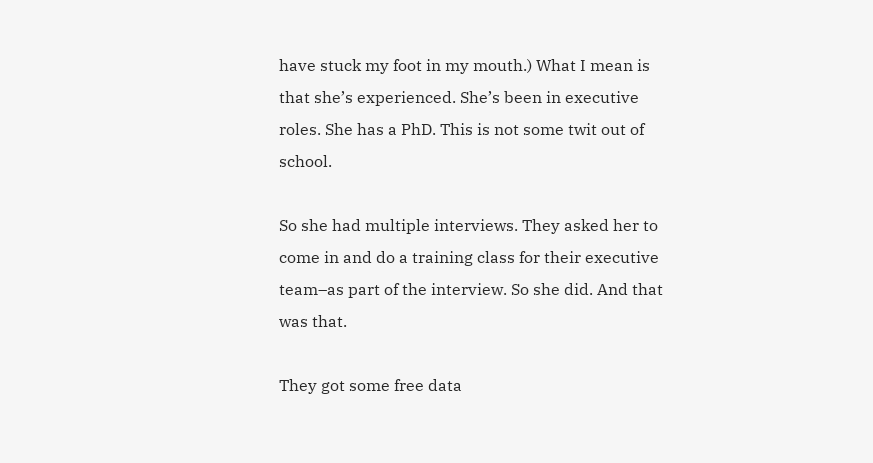have stuck my foot in my mouth.) What I mean is that she’s experienced. She’s been in executive roles. She has a PhD. This is not some twit out of school.

So she had multiple interviews. They asked her to come in and do a training class for their executive team–as part of the interview. So she did. And that was that.

They got some free data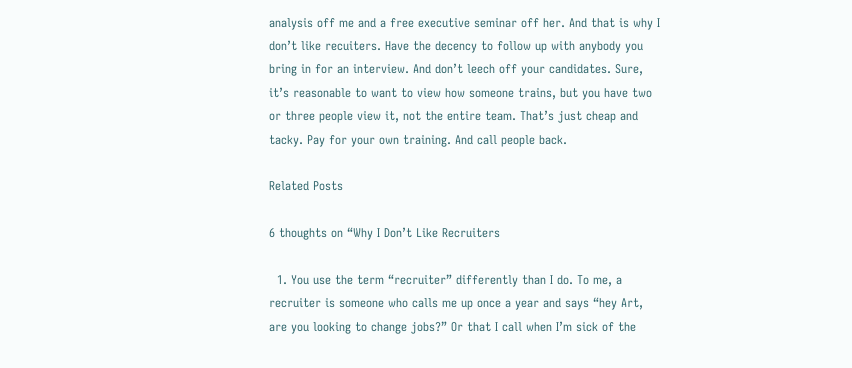analysis off me and a free executive seminar off her. And that is why I don’t like recuiters. Have the decency to follow up with anybody you bring in for an interview. And don’t leech off your candidates. Sure, it’s reasonable to want to view how someone trains, but you have two or three people view it, not the entire team. That’s just cheap and tacky. Pay for your own training. And call people back.

Related Posts

6 thoughts on “Why I Don’t Like Recruiters

  1. You use the term “recruiter” differently than I do. To me, a recruiter is someone who calls me up once a year and says “hey Art, are you looking to change jobs?” Or that I call when I’m sick of the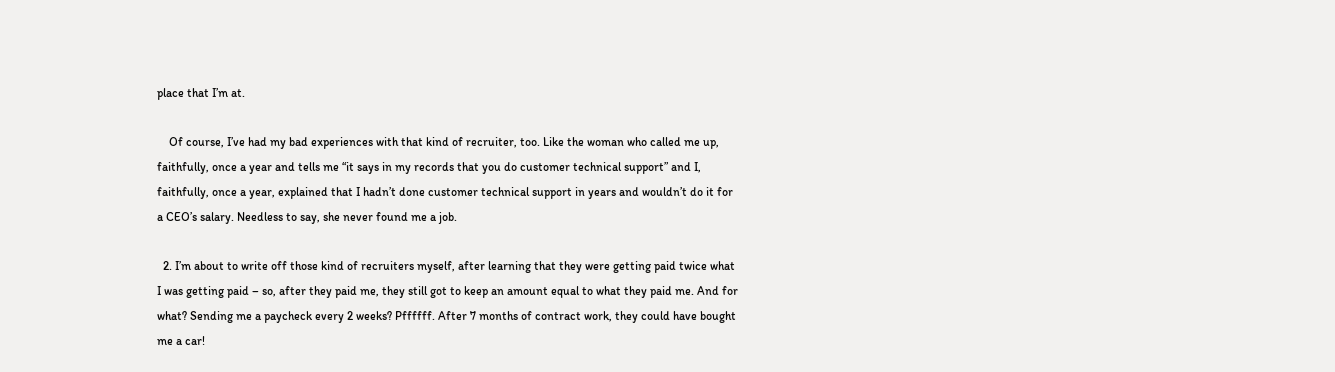place that I’m at.

    Of course, I’ve had my bad experiences with that kind of recruiter, too. Like the woman who called me up, faithfully, once a year and tells me “it says in my records that you do customer technical support” and I, faithfully, once a year, explained that I hadn’t done customer technical support in years and wouldn’t do it for a CEO’s salary. Needless to say, she never found me a job.

  2. I’m about to write off those kind of recruiters myself, after learning that they were getting paid twice what I was getting paid – so, after they paid me, they still got to keep an amount equal to what they paid me. And for what? Sending me a paycheck every 2 weeks? Pffffff. After 7 months of contract work, they could have bought me a car!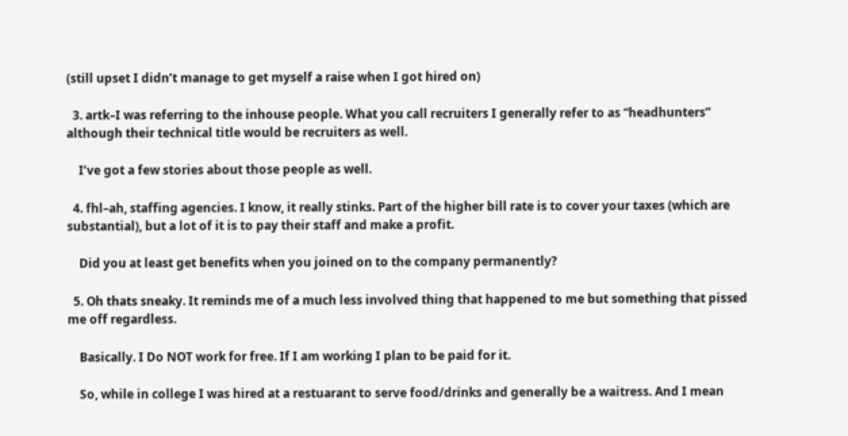(still upset I didn’t manage to get myself a raise when I got hired on)

  3. artk–I was referring to the inhouse people. What you call recruiters I generally refer to as “headhunters” although their technical title would be recruiters as well.

    I’ve got a few stories about those people as well.

  4. fhl–ah, staffing agencies. I know, it really stinks. Part of the higher bill rate is to cover your taxes (which are substantial), but a lot of it is to pay their staff and make a profit.

    Did you at least get benefits when you joined on to the company permanently?

  5. Oh thats sneaky. It reminds me of a much less involved thing that happened to me but something that pissed me off regardless.

    Basically. I Do NOT work for free. If I am working I plan to be paid for it.

    So, while in college I was hired at a restuarant to serve food/drinks and generally be a waitress. And I mean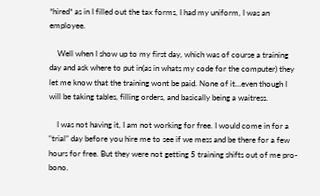*hired* as in I filled out the tax forms, I had my uniform, I was an employee.

    Well when I show up to my first day, which was of course a training day and ask where to put in(as in whats my code for the computer) they let me know that the training wont be paid. None of it…even though I will be taking tables, filling orders, and basically being a waitress.

    I was not having it, I am not working for free. I would come in for a “trial” day before you hire me to see if we mess and be there for a few hours for free. But they were not getting 5 training shifts out of me pro-bono.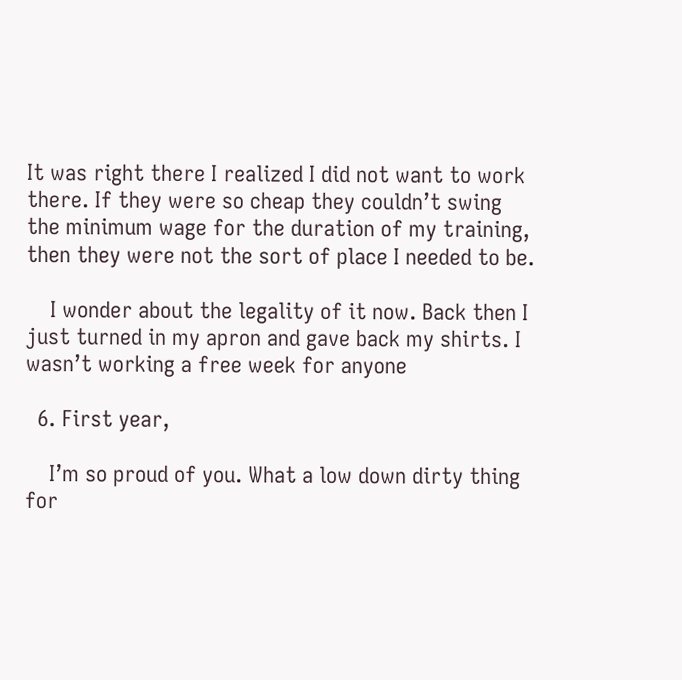It was right there I realized I did not want to work there. If they were so cheap they couldn’t swing the minimum wage for the duration of my training, then they were not the sort of place I needed to be.

    I wonder about the legality of it now. Back then I just turned in my apron and gave back my shirts. I wasn’t working a free week for anyone

  6. First year,

    I’m so proud of you. What a low down dirty thing for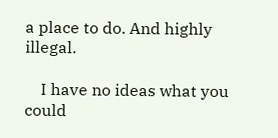a place to do. And highly illegal.

    I have no ideas what you could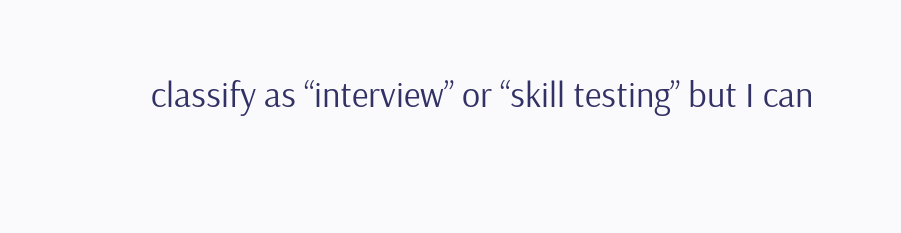classify as “interview” or “skill testing” but I can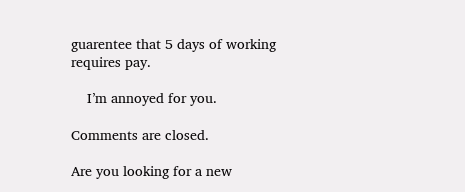guarentee that 5 days of working requires pay.

    I’m annoyed for you.

Comments are closed.

Are you looking for a new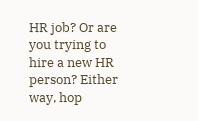HR job? Or are you trying to hire a new HR person? Either way, hop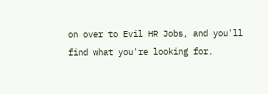on over to Evil HR Jobs, and you'll find what you're looking for.